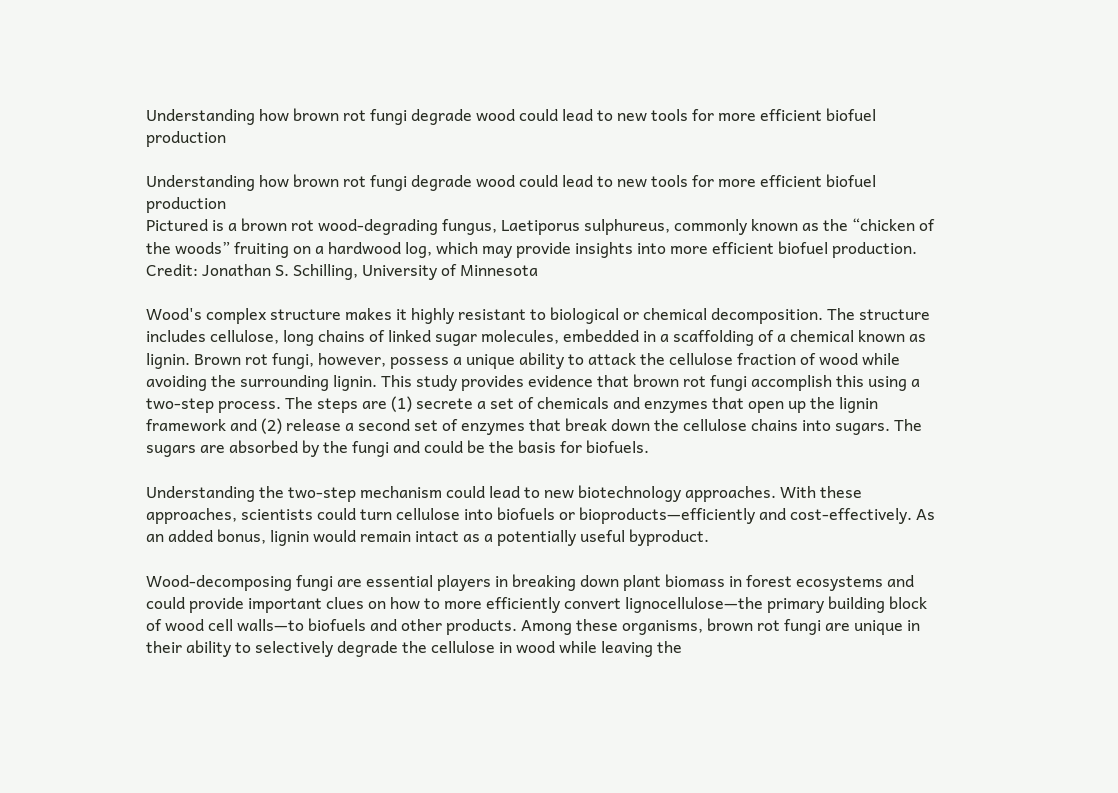Understanding how brown rot fungi degrade wood could lead to new tools for more efficient biofuel production

Understanding how brown rot fungi degrade wood could lead to new tools for more efficient biofuel production
Pictured is a brown rot wood-degrading fungus, Laetiporus sulphureus, commonly known as the “chicken of the woods” fruiting on a hardwood log, which may provide insights into more efficient biofuel production. Credit: Jonathan S. Schilling, University of Minnesota

Wood's complex structure makes it highly resistant to biological or chemical decomposition. The structure includes cellulose, long chains of linked sugar molecules, embedded in a scaffolding of a chemical known as lignin. Brown rot fungi, however, possess a unique ability to attack the cellulose fraction of wood while avoiding the surrounding lignin. This study provides evidence that brown rot fungi accomplish this using a two-step process. The steps are (1) secrete a set of chemicals and enzymes that open up the lignin framework and (2) release a second set of enzymes that break down the cellulose chains into sugars. The sugars are absorbed by the fungi and could be the basis for biofuels.

Understanding the two-step mechanism could lead to new biotechnology approaches. With these approaches, scientists could turn cellulose into biofuels or bioproducts—efficiently and cost-effectively. As an added bonus, lignin would remain intact as a potentially useful byproduct.

Wood-decomposing fungi are essential players in breaking down plant biomass in forest ecosystems and could provide important clues on how to more efficiently convert lignocellulose—the primary building block of wood cell walls—to biofuels and other products. Among these organisms, brown rot fungi are unique in their ability to selectively degrade the cellulose in wood while leaving the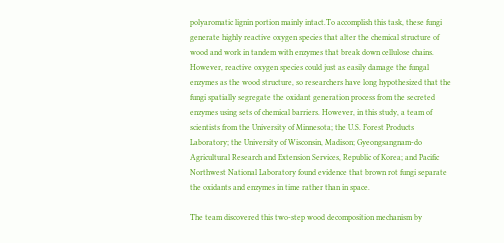polyaromatic lignin portion mainly intact.To accomplish this task, these fungi generate highly reactive oxygen species that alter the chemical structure of wood and work in tandem with enzymes that break down cellulose chains. However, reactive oxygen species could just as easily damage the fungal enzymes as the wood structure, so researchers have long hypothesized that the fungi spatially segregate the oxidant generation process from the secreted enzymes using sets of chemical barriers. However, in this study, a team of scientists from the University of Minnesota; the U.S. Forest Products Laboratory; the University of Wisconsin, Madison; Gyeongsangnam-do Agricultural Research and Extension Services, Republic of Korea; and Pacific Northwest National Laboratory found evidence that brown rot fungi separate the oxidants and enzymes in time rather than in space.

The team discovered this two-step wood decomposition mechanism by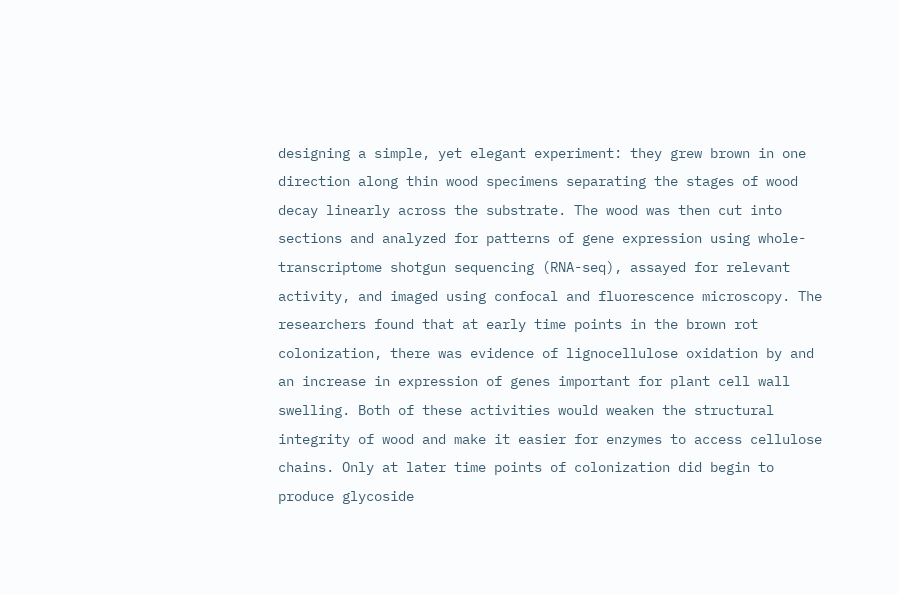designing a simple, yet elegant experiment: they grew brown in one direction along thin wood specimens separating the stages of wood decay linearly across the substrate. The wood was then cut into sections and analyzed for patterns of gene expression using whole-transcriptome shotgun sequencing (RNA-seq), assayed for relevant activity, and imaged using confocal and fluorescence microscopy. The researchers found that at early time points in the brown rot colonization, there was evidence of lignocellulose oxidation by and an increase in expression of genes important for plant cell wall swelling. Both of these activities would weaken the structural integrity of wood and make it easier for enzymes to access cellulose chains. Only at later time points of colonization did begin to produce glycoside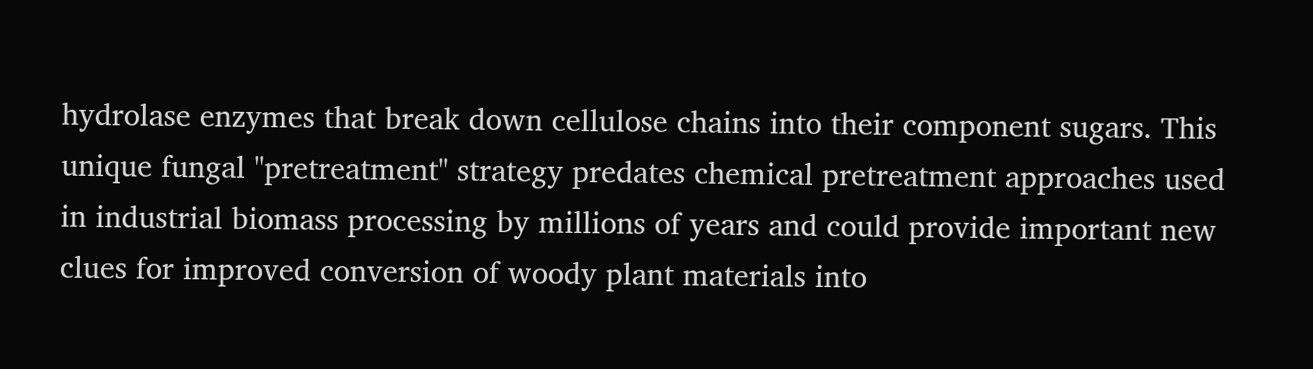hydrolase enzymes that break down cellulose chains into their component sugars. This unique fungal "pretreatment" strategy predates chemical pretreatment approaches used in industrial biomass processing by millions of years and could provide important new clues for improved conversion of woody plant materials into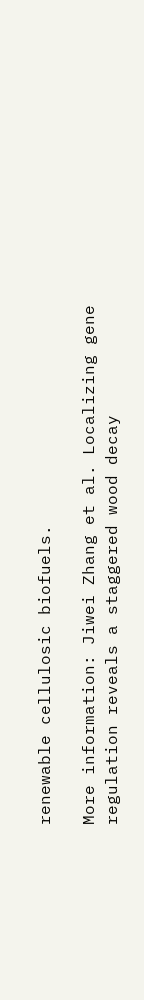renewable cellulosic biofuels.

More information: Jiwei Zhang et al. Localizing gene regulation reveals a staggered wood decay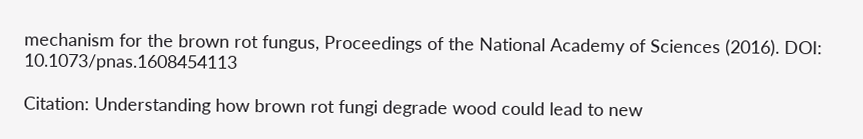mechanism for the brown rot fungus, Proceedings of the National Academy of Sciences (2016). DOI: 10.1073/pnas.1608454113

Citation: Understanding how brown rot fungi degrade wood could lead to new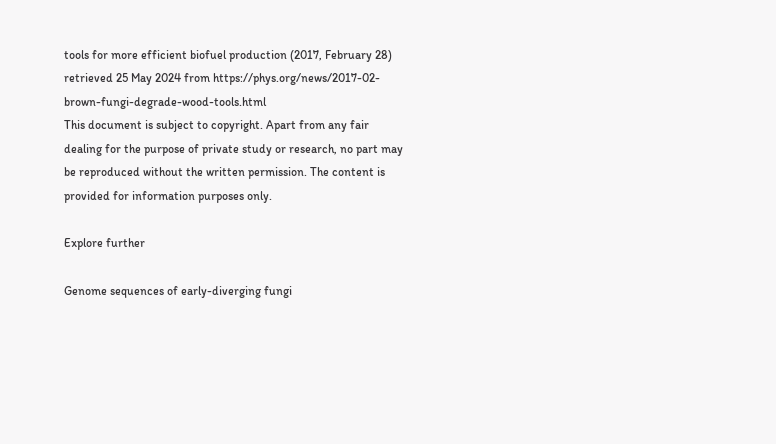tools for more efficient biofuel production (2017, February 28) retrieved 25 May 2024 from https://phys.org/news/2017-02-brown-fungi-degrade-wood-tools.html
This document is subject to copyright. Apart from any fair dealing for the purpose of private study or research, no part may be reproduced without the written permission. The content is provided for information purposes only.

Explore further

Genome sequences of early-diverging fungi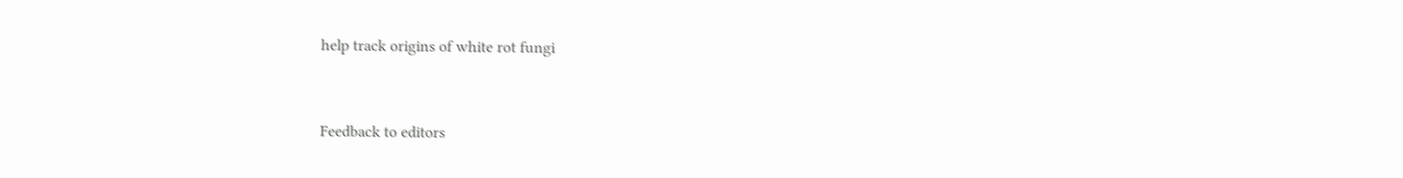help track origins of white rot fungi


Feedback to editors